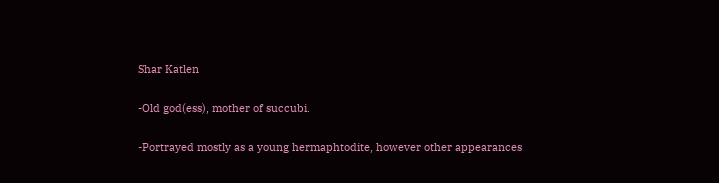Shar Katlen

-Old god(ess), mother of succubi.

-Portrayed mostly as a young hermaphtodite, however other appearances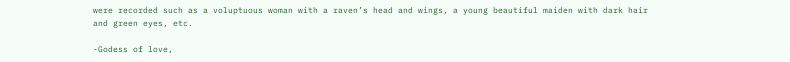were recorded such as a voluptuous woman with a raven’s head and wings, a young beautiful maiden with dark hair and green eyes, etc.

-Godess of love,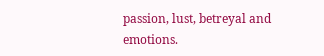passion, lust, betreyal and emotions.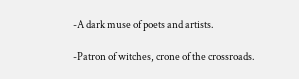-A dark muse of poets and artists.

-Patron of witches, crone of the crossroads.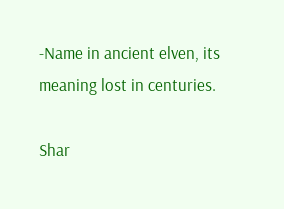-Name in ancient elven, its meaning lost in centuries.

Shar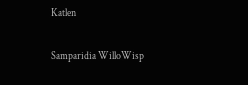Katlen

Samparidia WilloWisp